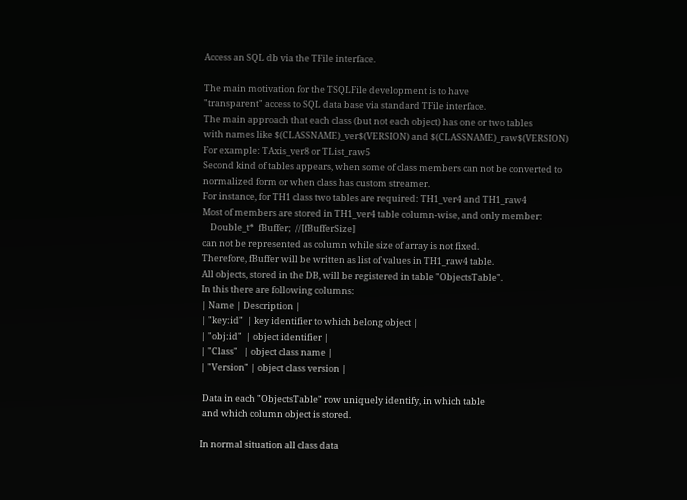Access an SQL db via the TFile interface.

The main motivation for the TSQLFile development is to have
"transparent" access to SQL data base via standard TFile interface.
The main approach that each class (but not each object) has one or two tables
with names like $(CLASSNAME)_ver$(VERSION) and $(CLASSNAME)_raw$(VERSION)
For example: TAxis_ver8 or TList_raw5
Second kind of tables appears, when some of class members can not be converted to
normalized form or when class has custom streamer.
For instance, for TH1 class two tables are required: TH1_ver4 and TH1_raw4
Most of members are stored in TH1_ver4 table column-wise, and only member:
    Double_t*  fBuffer;  //[fBufferSize]
can not be represented as column while size of array is not fixed.
Therefore, fBuffer will be written as list of values in TH1_raw4 table.
All objects, stored in the DB, will be registered in table "ObjectsTable".
In this there are following columns:
| Name | Description |
| "key:id"  | key identifier to which belong object |
| "obj:id"  | object identifier |
| "Class"   | object class name |
| "Version" | object class version |

 Data in each "ObjectsTable" row uniquely identify, in which table
 and which column object is stored.

In normal situation all class data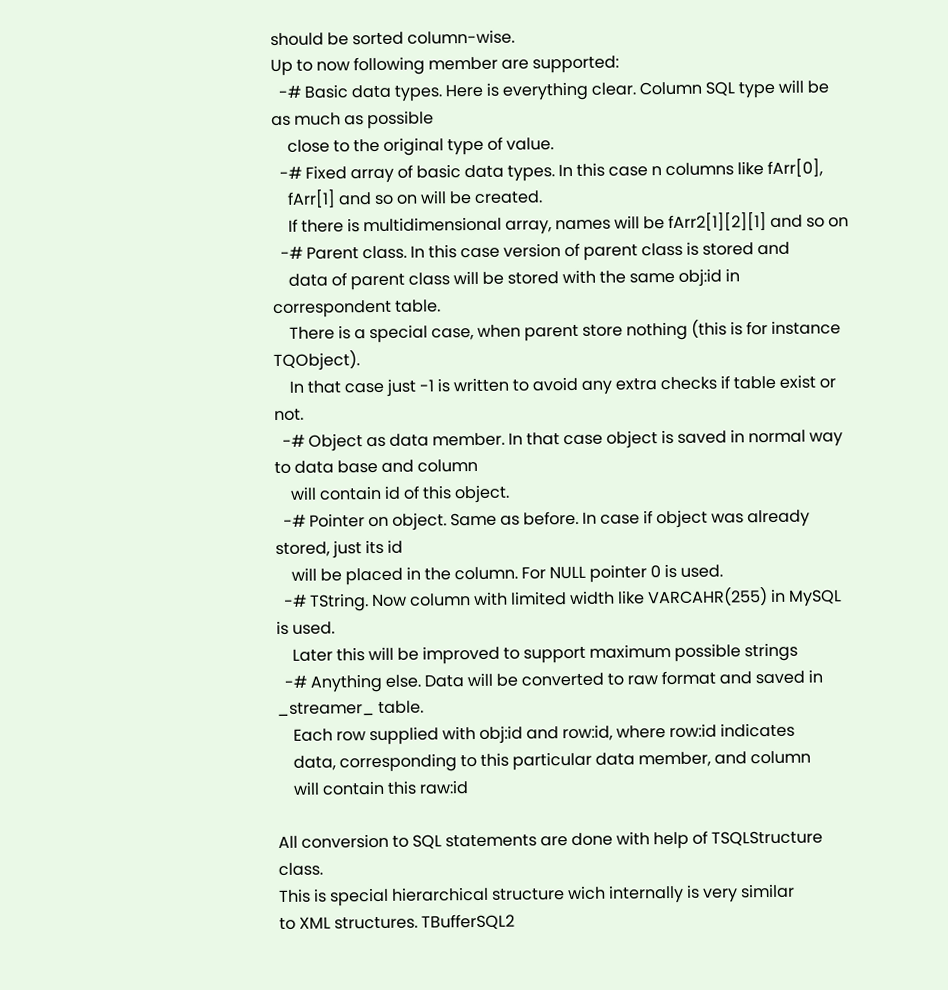should be sorted column-wise.
Up to now following member are supported:
  -# Basic data types. Here is everything clear. Column SQL type will be as much as possible
    close to the original type of value.
  -# Fixed array of basic data types. In this case n columns like fArr[0],
    fArr[1] and so on will be created.
    If there is multidimensional array, names will be fArr2[1][2][1] and so on
  -# Parent class. In this case version of parent class is stored and
    data of parent class will be stored with the same obj:id in correspondent table.
    There is a special case, when parent store nothing (this is for instance TQObject).
    In that case just -1 is written to avoid any extra checks if table exist or not.
  -# Object as data member. In that case object is saved in normal way to data base and column
    will contain id of this object.
  -# Pointer on object. Same as before. In case if object was already stored, just its id
    will be placed in the column. For NULL pointer 0 is used.
  -# TString. Now column with limited width like VARCAHR(255) in MySQL is used.
    Later this will be improved to support maximum possible strings
  -# Anything else. Data will be converted to raw format and saved in _streamer_ table.
    Each row supplied with obj:id and row:id, where row:id indicates
    data, corresponding to this particular data member, and column
    will contain this raw:id

All conversion to SQL statements are done with help of TSQLStructure class.
This is special hierarchical structure wich internally is very similar
to XML structures. TBufferSQL2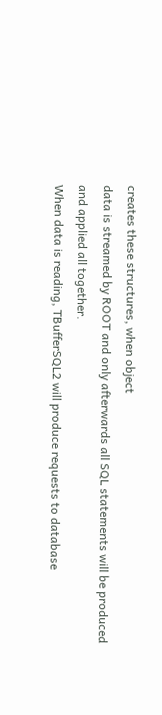creates these structures, when object
data is streamed by ROOT and only afterwards all SQL statements will be produced
and applied all together.
When data is reading, TBufferSQL2 will produce requests to database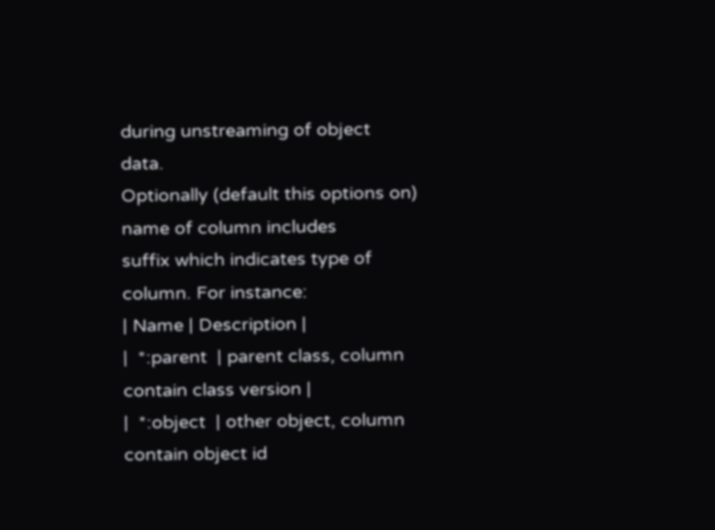during unstreaming of object data.
Optionally (default this options on) name of column includes
suffix which indicates type of column. For instance:
| Name | Description |
|  *:parent  | parent class, column contain class version |
|  *:object  | other object, column contain object id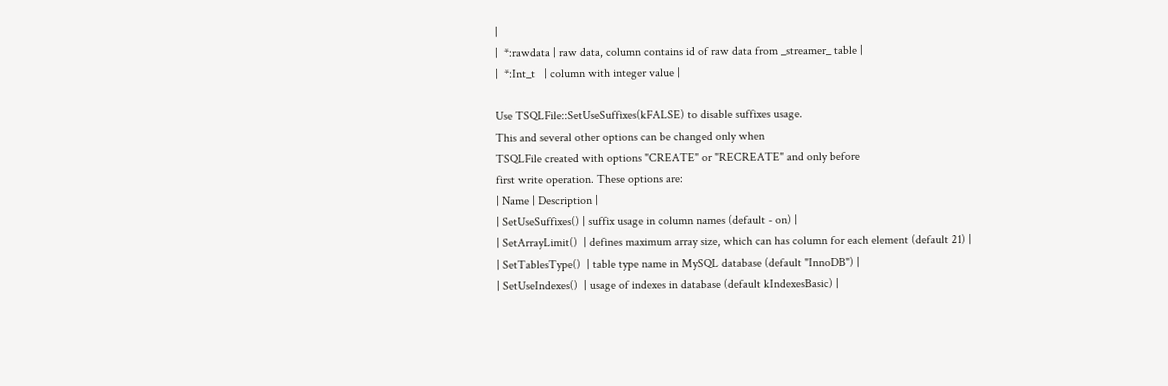|
|  *:rawdata | raw data, column contains id of raw data from _streamer_ table |
|  *:Int_t   | column with integer value |

Use TSQLFile::SetUseSuffixes(kFALSE) to disable suffixes usage.
This and several other options can be changed only when
TSQLFile created with options "CREATE" or "RECREATE" and only before
first write operation. These options are:
| Name | Description |
| SetUseSuffixes() | suffix usage in column names (default - on) |
| SetArrayLimit()  | defines maximum array size, which can has column for each element (default 21) |
| SetTablesType()  | table type name in MySQL database (default "InnoDB") |
| SetUseIndexes()  | usage of indexes in database (default kIndexesBasic) |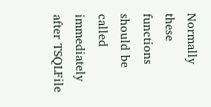Normally these functions should be called immediately after TSQLFile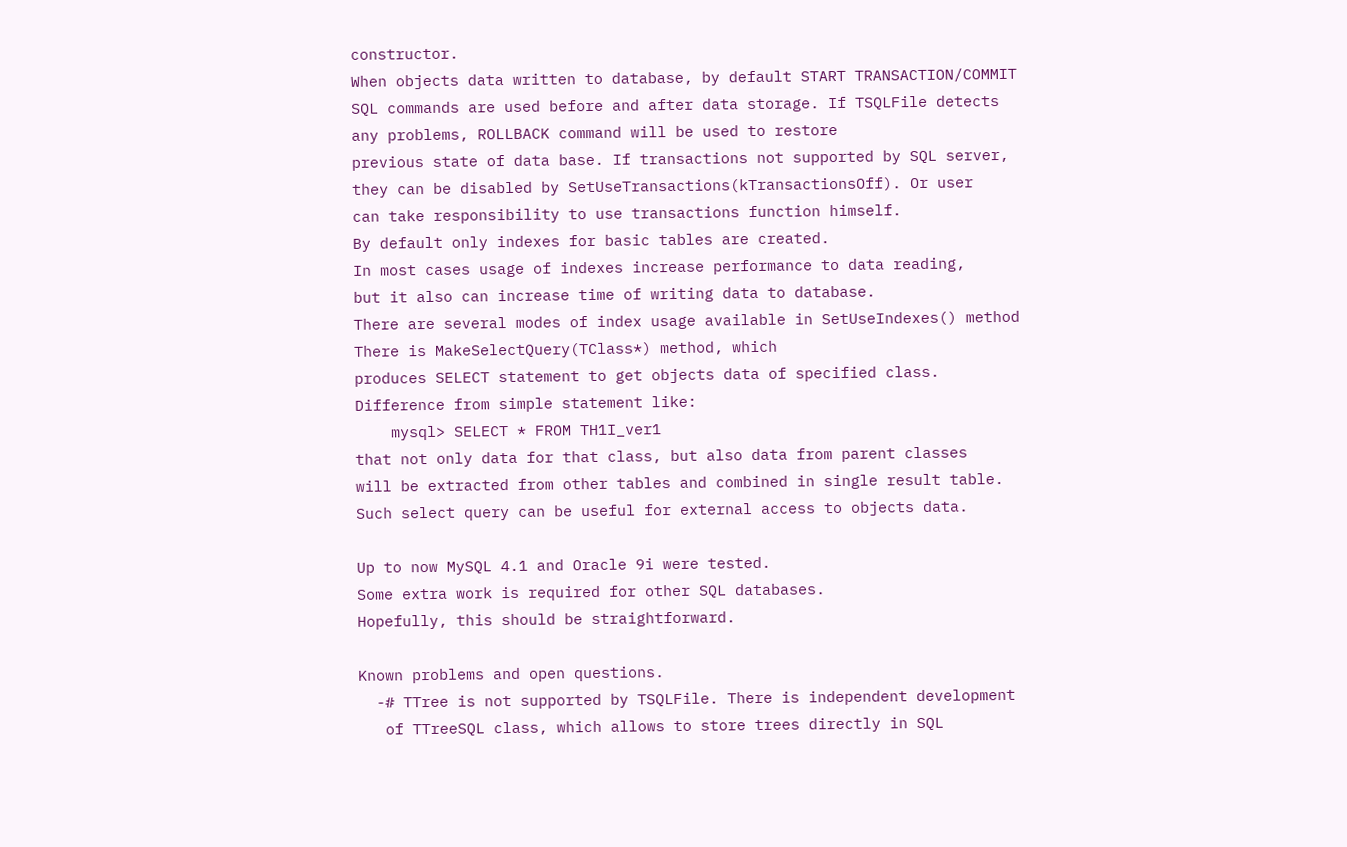constructor.
When objects data written to database, by default START TRANSACTION/COMMIT
SQL commands are used before and after data storage. If TSQLFile detects
any problems, ROLLBACK command will be used to restore
previous state of data base. If transactions not supported by SQL server,
they can be disabled by SetUseTransactions(kTransactionsOff). Or user
can take responsibility to use transactions function himself.
By default only indexes for basic tables are created.
In most cases usage of indexes increase performance to data reading,
but it also can increase time of writing data to database.
There are several modes of index usage available in SetUseIndexes() method
There is MakeSelectQuery(TClass*) method, which
produces SELECT statement to get objects data of specified class.
Difference from simple statement like:
    mysql> SELECT * FROM TH1I_ver1
that not only data for that class, but also data from parent classes
will be extracted from other tables and combined in single result table.
Such select query can be useful for external access to objects data.

Up to now MySQL 4.1 and Oracle 9i were tested.
Some extra work is required for other SQL databases.
Hopefully, this should be straightforward.

Known problems and open questions.
  -# TTree is not supported by TSQLFile. There is independent development
   of TTreeSQL class, which allows to store trees directly in SQL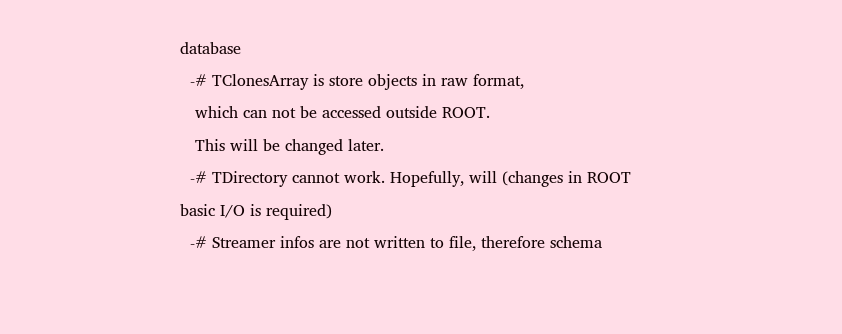database
  -# TClonesArray is store objects in raw format,
   which can not be accessed outside ROOT.
   This will be changed later.
  -# TDirectory cannot work. Hopefully, will (changes in ROOT basic I/O is required)
  -# Streamer infos are not written to file, therefore schema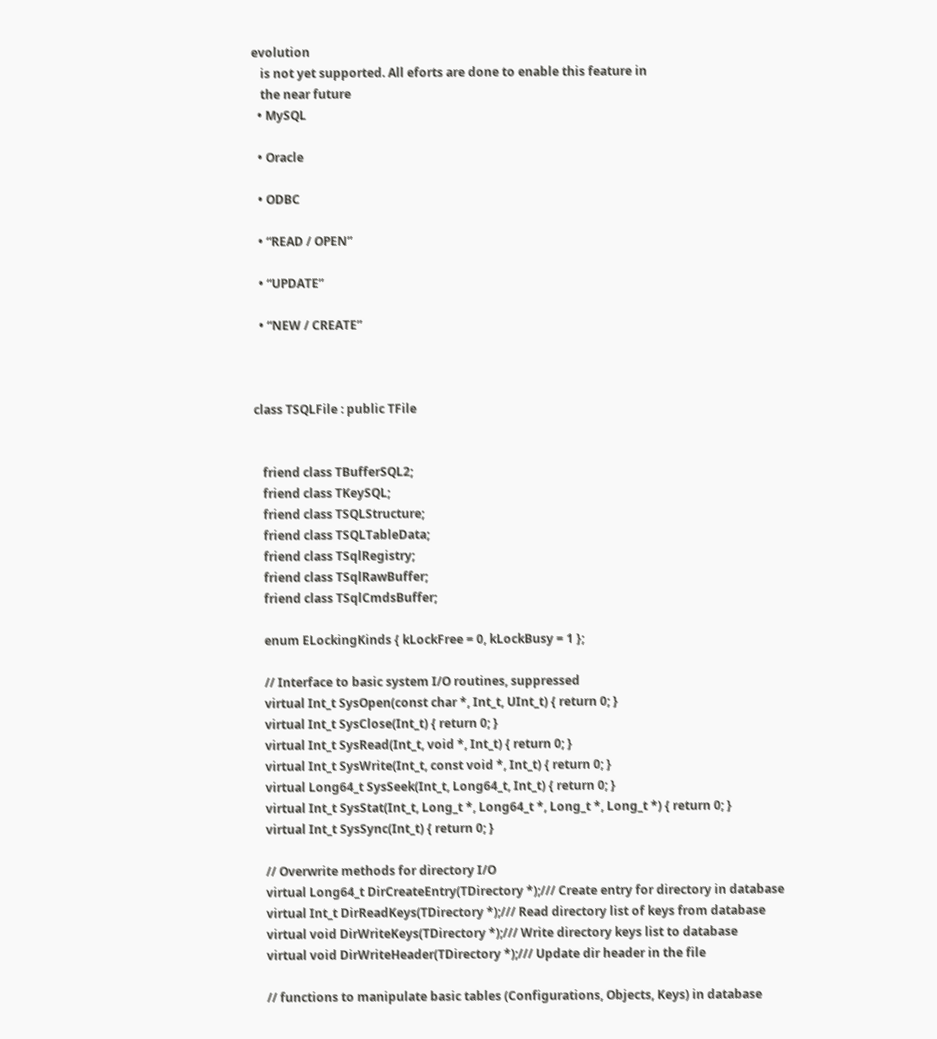evolution
   is not yet supported. All eforts are done to enable this feature in
   the near future
  • MySQL

  • Oracle

  • ODBC

  • “READ / OPEN”

  • “UPDATE”

  • “NEW / CREATE”



class TSQLFile : public TFile


   friend class TBufferSQL2;
   friend class TKeySQL;
   friend class TSQLStructure;
   friend class TSQLTableData;
   friend class TSqlRegistry;
   friend class TSqlRawBuffer;
   friend class TSqlCmdsBuffer;

   enum ELockingKinds { kLockFree = 0, kLockBusy = 1 };

   // Interface to basic system I/O routines, suppressed
   virtual Int_t SysOpen(const char *, Int_t, UInt_t) { return 0; }
   virtual Int_t SysClose(Int_t) { return 0; }
   virtual Int_t SysRead(Int_t, void *, Int_t) { return 0; }
   virtual Int_t SysWrite(Int_t, const void *, Int_t) { return 0; }
   virtual Long64_t SysSeek(Int_t, Long64_t, Int_t) { return 0; }
   virtual Int_t SysStat(Int_t, Long_t *, Long64_t *, Long_t *, Long_t *) { return 0; }
   virtual Int_t SysSync(Int_t) { return 0; }

   // Overwrite methods for directory I/O
   virtual Long64_t DirCreateEntry(TDirectory *);/// Create entry for directory in database
   virtual Int_t DirReadKeys(TDirectory *);/// Read directory list of keys from database
   virtual void DirWriteKeys(TDirectory *);/// Write directory keys list to database
   virtual void DirWriteHeader(TDirectory *);/// Update dir header in the file

   // functions to manipulate basic tables (Configurations, Objects, Keys) in database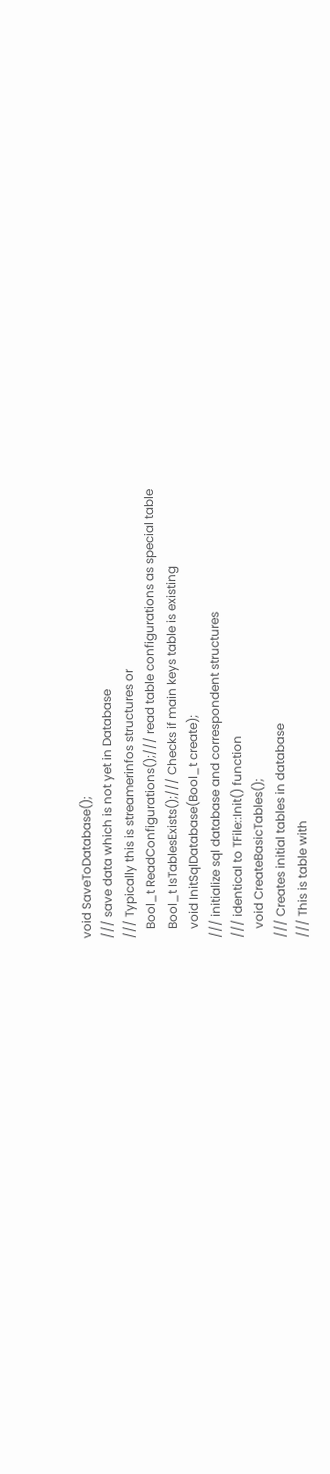void SaveToDatabase();
/// save data which is not yet in Database
/// Typically this is streamerinfos structures or
   Bool_t ReadConfigurations();/// read table configurations as special table
   Bool_t IsTablesExists();/// Checks if main keys table is existing
   void InitSqlDatabase(Bool_t create);
/// initialize sql database and correspondent structures
/// identical to TFile::Init() function
   void CreateBasicTables();
/// Creates initial tables in database
/// This is table with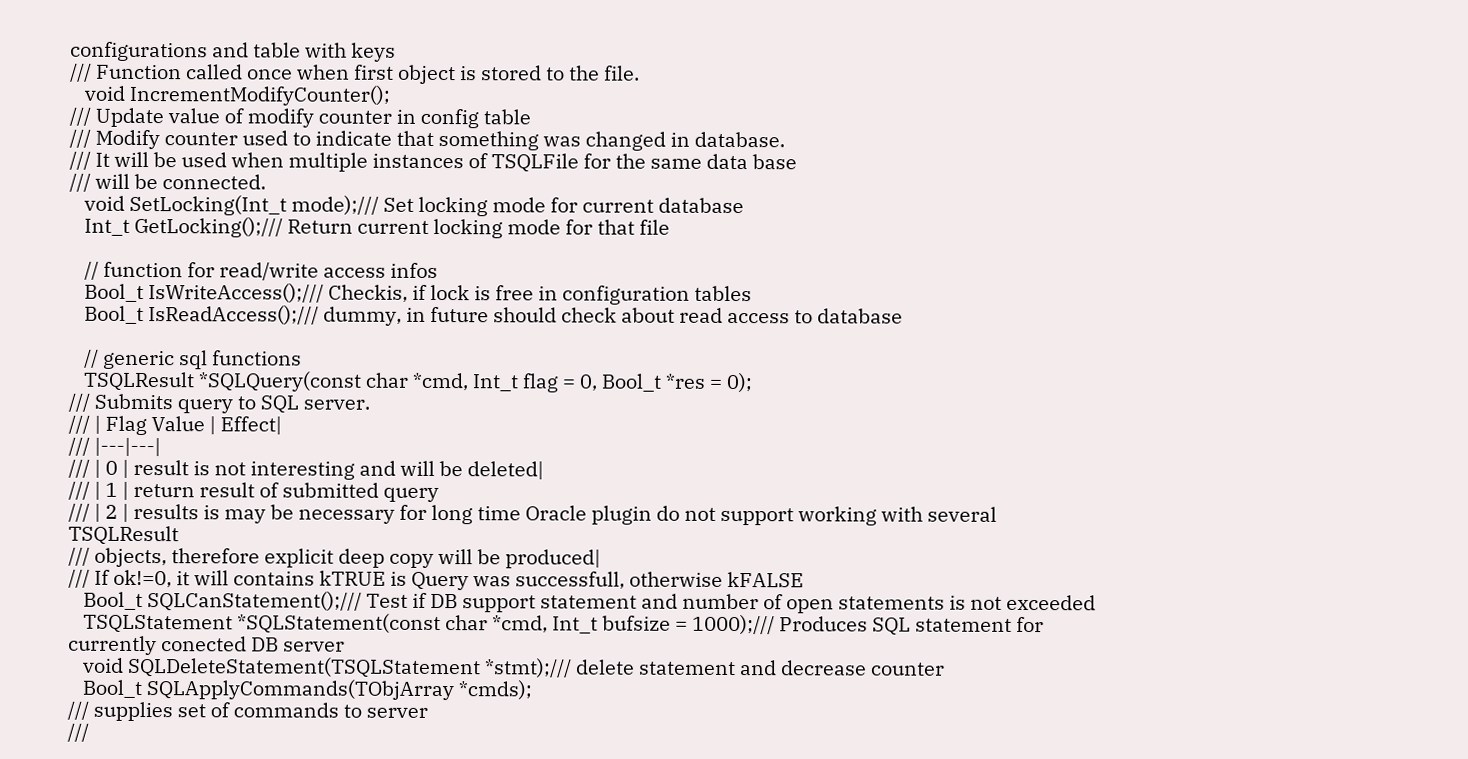configurations and table with keys
/// Function called once when first object is stored to the file.
   void IncrementModifyCounter();
/// Update value of modify counter in config table
/// Modify counter used to indicate that something was changed in database.
/// It will be used when multiple instances of TSQLFile for the same data base
/// will be connected.
   void SetLocking(Int_t mode);/// Set locking mode for current database
   Int_t GetLocking();/// Return current locking mode for that file

   // function for read/write access infos
   Bool_t IsWriteAccess();/// Checkis, if lock is free in configuration tables
   Bool_t IsReadAccess();/// dummy, in future should check about read access to database

   // generic sql functions
   TSQLResult *SQLQuery(const char *cmd, Int_t flag = 0, Bool_t *res = 0);
/// Submits query to SQL server.
/// | Flag Value | Effect|
/// |---|---|
/// | 0 | result is not interesting and will be deleted|
/// | 1 | return result of submitted query
/// | 2 | results is may be necessary for long time Oracle plugin do not support working with several TSQLResult
/// objects, therefore explicit deep copy will be produced|
/// If ok!=0, it will contains kTRUE is Query was successfull, otherwise kFALSE
   Bool_t SQLCanStatement();/// Test if DB support statement and number of open statements is not exceeded
   TSQLStatement *SQLStatement(const char *cmd, Int_t bufsize = 1000);/// Produces SQL statement for currently conected DB server
   void SQLDeleteStatement(TSQLStatement *stmt);/// delete statement and decrease counter
   Bool_t SQLApplyCommands(TObjArray *cmds);
/// supplies set of commands to server
///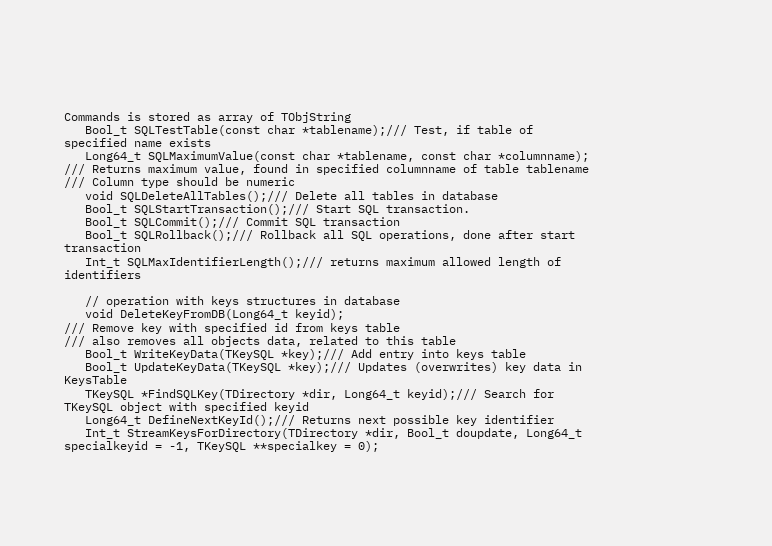Commands is stored as array of TObjString
   Bool_t SQLTestTable(const char *tablename);/// Test, if table of specified name exists
   Long64_t SQLMaximumValue(const char *tablename, const char *columnname);
/// Returns maximum value, found in specified columnname of table tablename
/// Column type should be numeric
   void SQLDeleteAllTables();/// Delete all tables in database
   Bool_t SQLStartTransaction();/// Start SQL transaction.
   Bool_t SQLCommit();/// Commit SQL transaction
   Bool_t SQLRollback();/// Rollback all SQL operations, done after start transaction
   Int_t SQLMaxIdentifierLength();/// returns maximum allowed length of identifiers

   // operation with keys structures in database
   void DeleteKeyFromDB(Long64_t keyid);
/// Remove key with specified id from keys table
/// also removes all objects data, related to this table
   Bool_t WriteKeyData(TKeySQL *key);/// Add entry into keys table
   Bool_t UpdateKeyData(TKeySQL *key);/// Updates (overwrites) key data in KeysTable
   TKeySQL *FindSQLKey(TDirectory *dir, Long64_t keyid);/// Search for TKeySQL object with specified keyid
   Long64_t DefineNextKeyId();/// Returns next possible key identifier
   Int_t StreamKeysForDirectory(TDirectory *dir, Bool_t doupdate, Long64_t specialkeyid = -1, TKeySQL **specialkey = 0);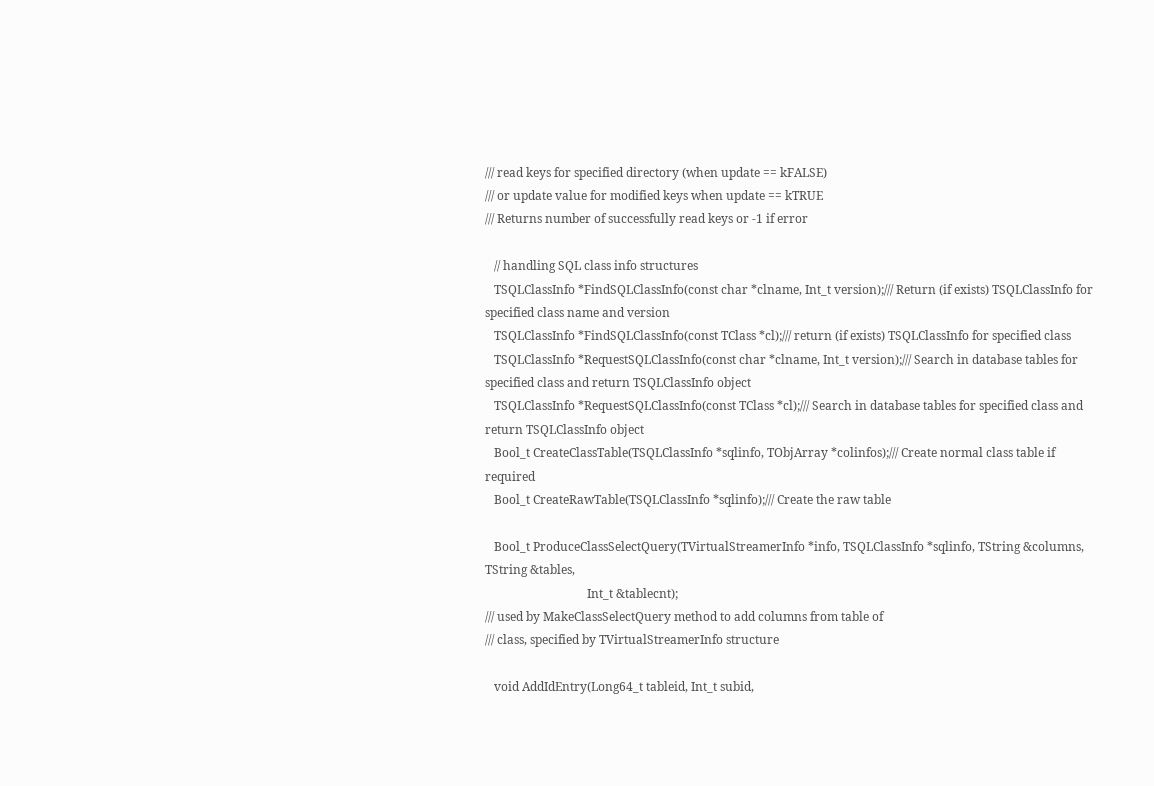/// read keys for specified directory (when update == kFALSE)
/// or update value for modified keys when update == kTRUE
/// Returns number of successfully read keys or -1 if error

   // handling SQL class info structures
   TSQLClassInfo *FindSQLClassInfo(const char *clname, Int_t version);/// Return (if exists) TSQLClassInfo for specified class name and version
   TSQLClassInfo *FindSQLClassInfo(const TClass *cl);/// return (if exists) TSQLClassInfo for specified class
   TSQLClassInfo *RequestSQLClassInfo(const char *clname, Int_t version);/// Search in database tables for specified class and return TSQLClassInfo object
   TSQLClassInfo *RequestSQLClassInfo(const TClass *cl);/// Search in database tables for specified class and return TSQLClassInfo object
   Bool_t CreateClassTable(TSQLClassInfo *sqlinfo, TObjArray *colinfos);/// Create normal class table if required
   Bool_t CreateRawTable(TSQLClassInfo *sqlinfo);/// Create the raw table

   Bool_t ProduceClassSelectQuery(TVirtualStreamerInfo *info, TSQLClassInfo *sqlinfo, TString &columns, TString &tables,
                                  Int_t &tablecnt);
/// used by MakeClassSelectQuery method to add columns from table of
/// class, specified by TVirtualStreamerInfo structure

   void AddIdEntry(Long64_t tableid, Int_t subid,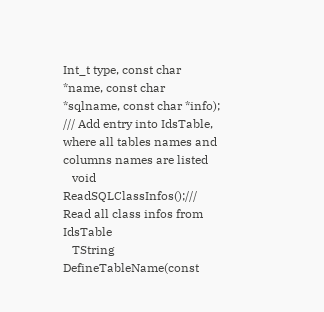Int_t type, const char *name, const char *sqlname, const char *info);
/// Add entry into IdsTable, where all tables names and columns names are listed
   void ReadSQLClassInfos();/// Read all class infos from IdsTable
   TString DefineTableName(const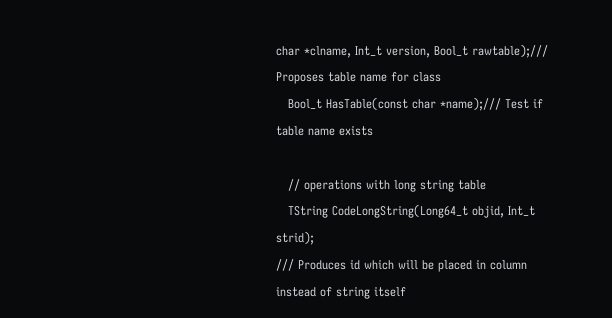char *clname, Int_t version, Bool_t rawtable);/// Proposes table name for class
   Bool_t HasTable(const char *name);/// Test if table name exists

   // operations with long string table
   TString CodeLongString(Long64_t objid, Int_t strid);
/// Produces id which will be placed in column instead of string itself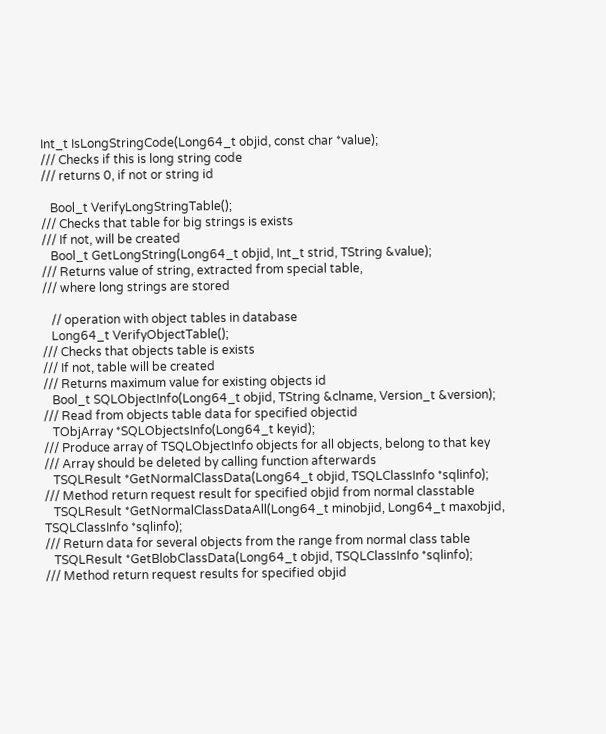Int_t IsLongStringCode(Long64_t objid, const char *value);
/// Checks if this is long string code
/// returns 0, if not or string id

   Bool_t VerifyLongStringTable();
/// Checks that table for big strings is exists
/// If not, will be created
   Bool_t GetLongString(Long64_t objid, Int_t strid, TString &value);
/// Returns value of string, extracted from special table,
/// where long strings are stored

   // operation with object tables in database
   Long64_t VerifyObjectTable();
/// Checks that objects table is exists
/// If not, table will be created
/// Returns maximum value for existing objects id
   Bool_t SQLObjectInfo(Long64_t objid, TString &clname, Version_t &version);
/// Read from objects table data for specified objectid
   TObjArray *SQLObjectsInfo(Long64_t keyid);
/// Produce array of TSQLObjectInfo objects for all objects, belong to that key
/// Array should be deleted by calling function afterwards
   TSQLResult *GetNormalClassData(Long64_t objid, TSQLClassInfo *sqlinfo);
/// Method return request result for specified objid from normal classtable
   TSQLResult *GetNormalClassDataAll(Long64_t minobjid, Long64_t maxobjid, TSQLClassInfo *sqlinfo);
/// Return data for several objects from the range from normal class table
   TSQLResult *GetBlobClassData(Long64_t objid, TSQLClassInfo *sqlinfo);
/// Method return request results for specified objid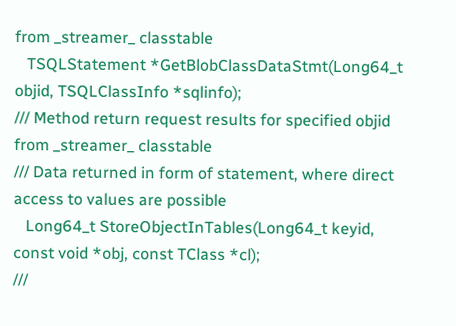from _streamer_ classtable
   TSQLStatement *GetBlobClassDataStmt(Long64_t objid, TSQLClassInfo *sqlinfo);
/// Method return request results for specified objid from _streamer_ classtable
/// Data returned in form of statement, where direct access to values are possible
   Long64_t StoreObjectInTables(Long64_t keyid, const void *obj, const TClass *cl);
///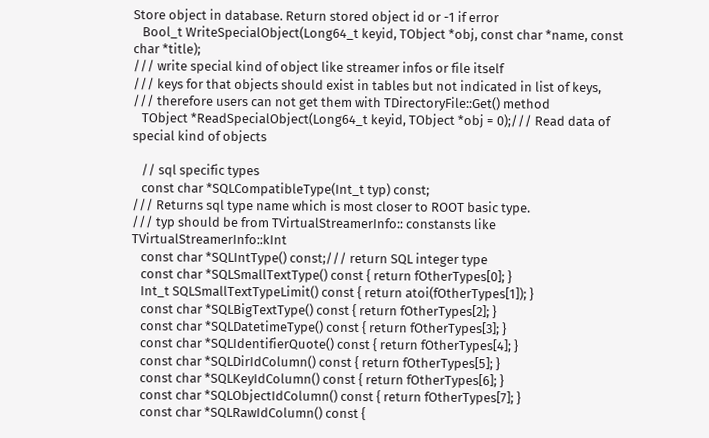Store object in database. Return stored object id or -1 if error
   Bool_t WriteSpecialObject(Long64_t keyid, TObject *obj, const char *name, const char *title);
/// write special kind of object like streamer infos or file itself
/// keys for that objects should exist in tables but not indicated in list of keys,
/// therefore users can not get them with TDirectoryFile::Get() method
   TObject *ReadSpecialObject(Long64_t keyid, TObject *obj = 0);/// Read data of special kind of objects

   // sql specific types
   const char *SQLCompatibleType(Int_t typ) const;
/// Returns sql type name which is most closer to ROOT basic type.
/// typ should be from TVirtualStreamerInfo:: constansts like TVirtualStreamerInfo::kInt
   const char *SQLIntType() const;/// return SQL integer type
   const char *SQLSmallTextType() const { return fOtherTypes[0]; }
   Int_t SQLSmallTextTypeLimit() const { return atoi(fOtherTypes[1]); }
   const char *SQLBigTextType() const { return fOtherTypes[2]; }
   const char *SQLDatetimeType() const { return fOtherTypes[3]; }
   const char *SQLIdentifierQuote() const { return fOtherTypes[4]; }
   const char *SQLDirIdColumn() const { return fOtherTypes[5]; }
   const char *SQLKeyIdColumn() const { return fOtherTypes[6]; }
   const char *SQLObjectIdColumn() const { return fOtherTypes[7]; }
   const char *SQLRawIdColumn() const {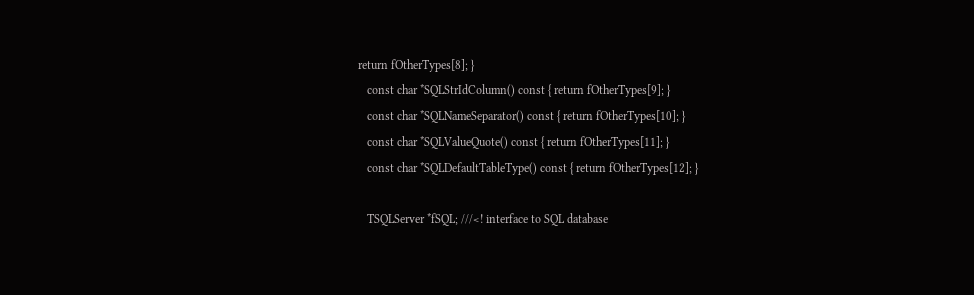return fOtherTypes[8]; }
   const char *SQLStrIdColumn() const { return fOtherTypes[9]; }
   const char *SQLNameSeparator() const { return fOtherTypes[10]; }
   const char *SQLValueQuote() const { return fOtherTypes[11]; }
   const char *SQLDefaultTableType() const { return fOtherTypes[12]; }

   TSQLServer *fSQL; ///<! interface to SQL database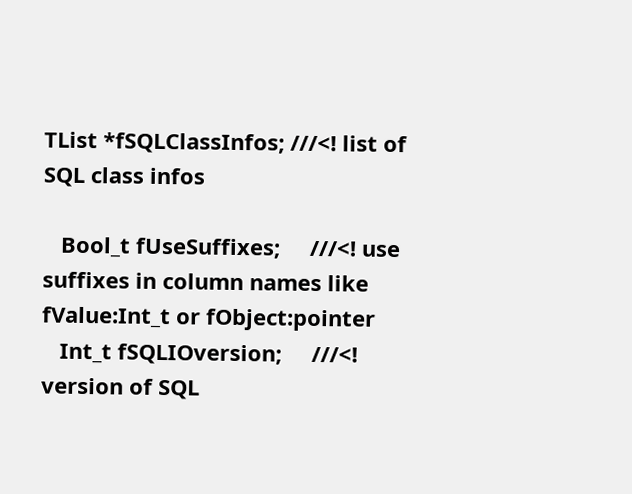TList *fSQLClassInfos; ///<! list of SQL class infos

   Bool_t fUseSuffixes;     ///<! use suffixes in column names like fValue:Int_t or fObject:pointer
   Int_t fSQLIOversion;     ///<! version of SQL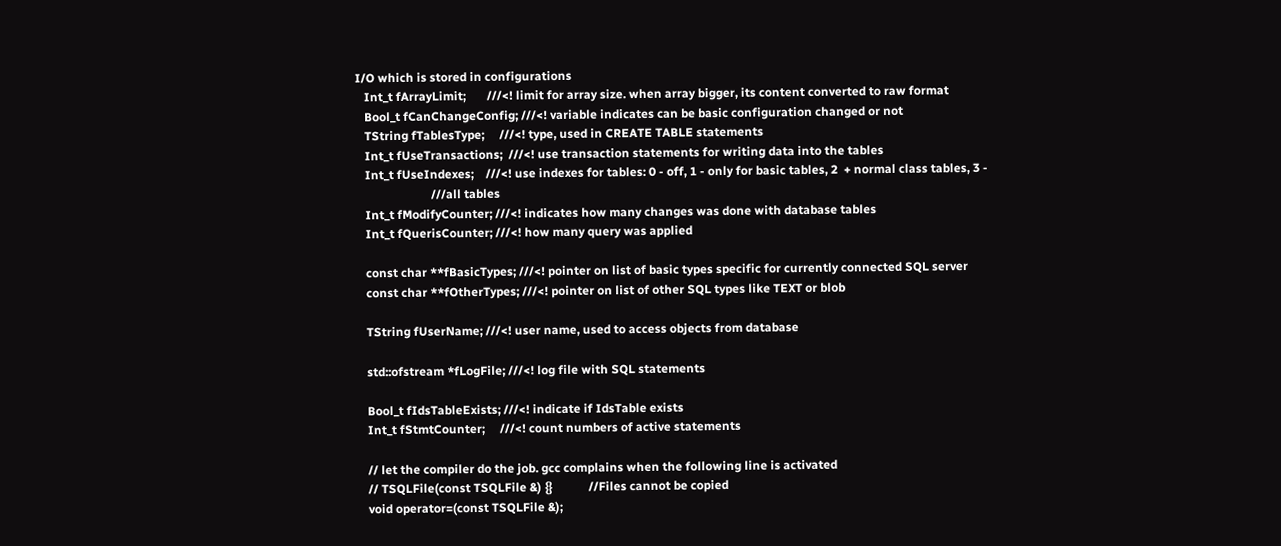I/O which is stored in configurations
   Int_t fArrayLimit;       ///<! limit for array size. when array bigger, its content converted to raw format
   Bool_t fCanChangeConfig; ///<! variable indicates can be basic configuration changed or not
   TString fTablesType;     ///<! type, used in CREATE TABLE statements
   Int_t fUseTransactions;  ///<! use transaction statements for writing data into the tables
   Int_t fUseIndexes;    ///<! use indexes for tables: 0 - off, 1 - only for basic tables, 2  + normal class tables, 3 -
                         ///all tables
   Int_t fModifyCounter; ///<! indicates how many changes was done with database tables
   Int_t fQuerisCounter; ///<! how many query was applied

   const char **fBasicTypes; ///<! pointer on list of basic types specific for currently connected SQL server
   const char **fOtherTypes; ///<! pointer on list of other SQL types like TEXT or blob

   TString fUserName; ///<! user name, used to access objects from database

   std::ofstream *fLogFile; ///<! log file with SQL statements

   Bool_t fIdsTableExists; ///<! indicate if IdsTable exists
   Int_t fStmtCounter;     ///<! count numbers of active statements

   // let the compiler do the job. gcc complains when the following line is activated
   // TSQLFile(const TSQLFile &) {}            //Files cannot be copied
   void operator=(const TSQLFile &);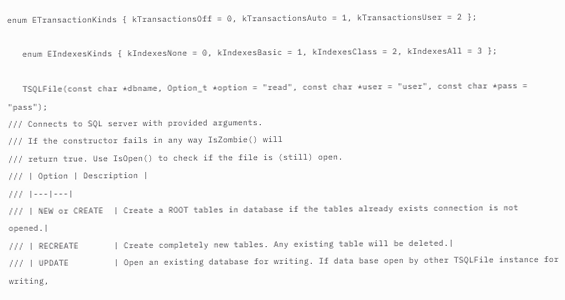enum ETransactionKinds { kTransactionsOff = 0, kTransactionsAuto = 1, kTransactionsUser = 2 };

   enum EIndexesKinds { kIndexesNone = 0, kIndexesBasic = 1, kIndexesClass = 2, kIndexesAll = 3 };

   TSQLFile(const char *dbname, Option_t *option = "read", const char *user = "user", const char *pass = "pass");
/// Connects to SQL server with provided arguments.
/// If the constructor fails in any way IsZombie() will
/// return true. Use IsOpen() to check if the file is (still) open.
/// | Option | Description |
/// |---|---|
/// | NEW or CREATE  | Create a ROOT tables in database if the tables already exists connection is not opened.|
/// | RECREATE       | Create completely new tables. Any existing table will be deleted.|
/// | UPDATE         | Open an existing database for writing. If data base open by other TSQLFile instance for writing,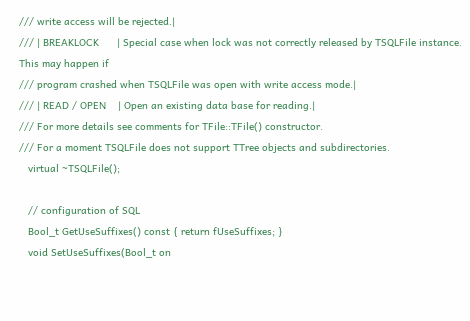/// write access will be rejected.|
/// | BREAKLOCK      | Special case when lock was not correctly released by TSQLFile instance. This may happen if
/// program crashed when TSQLFile was open with write access mode.|
/// | READ / OPEN    | Open an existing data base for reading.|
/// For more details see comments for TFile::TFile() constructor.
/// For a moment TSQLFile does not support TTree objects and subdirectories.
   virtual ~TSQLFile();

   // configuration of SQL
   Bool_t GetUseSuffixes() const { return fUseSuffixes; }
   void SetUseSuffixes(Bool_t on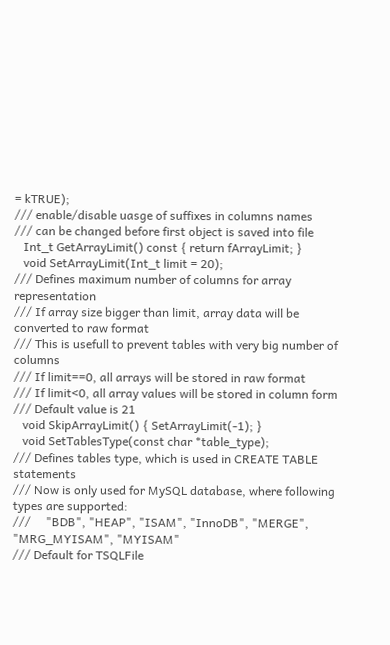= kTRUE);
/// enable/disable uasge of suffixes in columns names
/// can be changed before first object is saved into file
   Int_t GetArrayLimit() const { return fArrayLimit; }
   void SetArrayLimit(Int_t limit = 20);
/// Defines maximum number of columns for array representation
/// If array size bigger than limit, array data will be converted to raw format
/// This is usefull to prevent tables with very big number of columns
/// If limit==0, all arrays will be stored in raw format
/// If limit<0, all array values will be stored in column form
/// Default value is 21
   void SkipArrayLimit() { SetArrayLimit(-1); }
   void SetTablesType(const char *table_type);
/// Defines tables type, which is used in CREATE TABLE statements
/// Now is only used for MySQL database, where following types are supported:
///     "BDB", "HEAP", "ISAM", "InnoDB", "MERGE", "MRG_MYISAM", "MYISAM"
/// Default for TSQLFile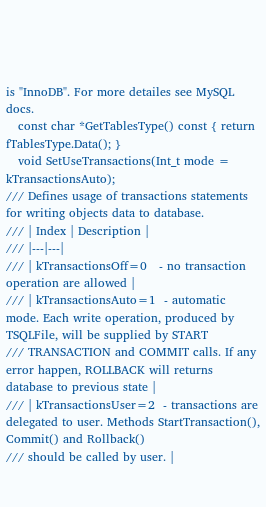is "InnoDB". For more detailes see MySQL docs.
   const char *GetTablesType() const { return fTablesType.Data(); }
   void SetUseTransactions(Int_t mode = kTransactionsAuto);
/// Defines usage of transactions statements for writing objects data to database.
/// | Index | Description |
/// |---|---|
/// | kTransactionsOff=0   - no transaction operation are allowed |
/// | kTransactionsAuto=1  - automatic mode. Each write operation, produced by TSQLFile, will be supplied by START
/// TRANSACTION and COMMIT calls. If any error happen, ROLLBACK will returns database to previous state |
/// | kTransactionsUser=2  - transactions are delegated to user. Methods StartTransaction(), Commit() and Rollback()
/// should be called by user. |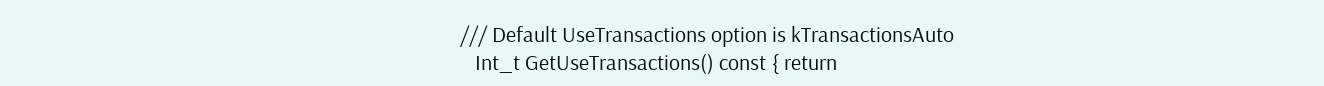/// Default UseTransactions option is kTransactionsAuto
   Int_t GetUseTransactions() const { return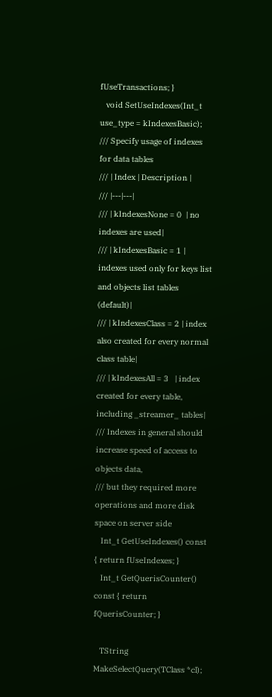fUseTransactions; }
   void SetUseIndexes(Int_t use_type = kIndexesBasic);
/// Specify usage of indexes for data tables
/// | Index | Description |
/// |---|---|
/// | kIndexesNone = 0  | no indexes are used|
/// | kIndexesBasic = 1 | indexes used only for keys list and objects list tables (default)|
/// | kIndexesClass = 2 | index also created for every normal class table|
/// | kIndexesAll = 3   | index created for every table, including _streamer_ tables|
/// Indexes in general should increase speed of access to objects data,
/// but they required more operations and more disk space on server side
   Int_t GetUseIndexes() const { return fUseIndexes; }
   Int_t GetQuerisCounter() const { return fQuerisCounter; }

   TString MakeSelectQuery(TClass *cl);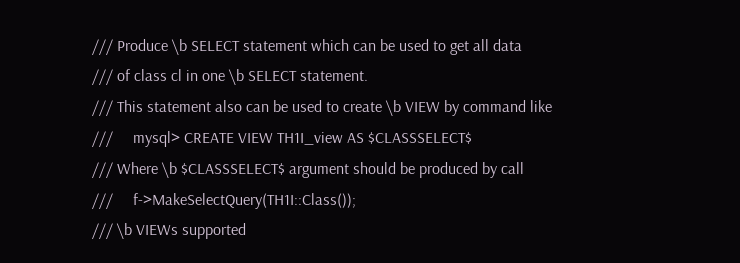/// Produce \b SELECT statement which can be used to get all data
/// of class cl in one \b SELECT statement.
/// This statement also can be used to create \b VIEW by command like
///     mysql> CREATE VIEW TH1I_view AS $CLASSSELECT$
/// Where \b $CLASSSELECT$ argument should be produced by call
///     f->MakeSelectQuery(TH1I::Class());
/// \b VIEWs supported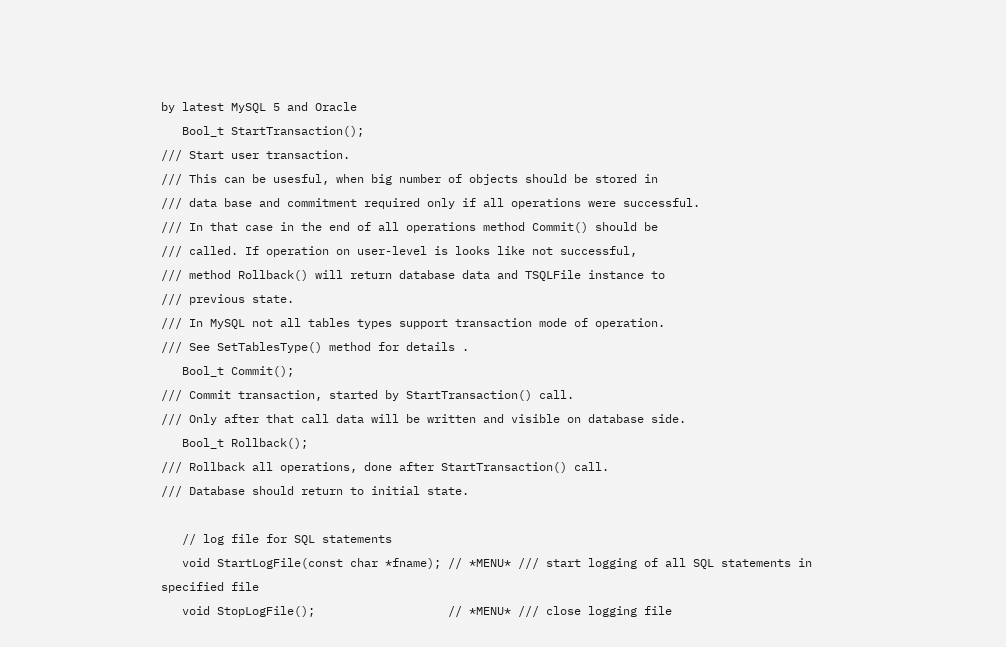by latest MySQL 5 and Oracle
   Bool_t StartTransaction();
/// Start user transaction.
/// This can be usesful, when big number of objects should be stored in
/// data base and commitment required only if all operations were successful.
/// In that case in the end of all operations method Commit() should be
/// called. If operation on user-level is looks like not successful,
/// method Rollback() will return database data and TSQLFile instance to
/// previous state.
/// In MySQL not all tables types support transaction mode of operation.
/// See SetTablesType() method for details .
   Bool_t Commit();
/// Commit transaction, started by StartTransaction() call.
/// Only after that call data will be written and visible on database side.
   Bool_t Rollback();
/// Rollback all operations, done after StartTransaction() call.
/// Database should return to initial state.

   // log file for SQL statements
   void StartLogFile(const char *fname); // *MENU* /// start logging of all SQL statements in specified file
   void StopLogFile();                   // *MENU* /// close logging file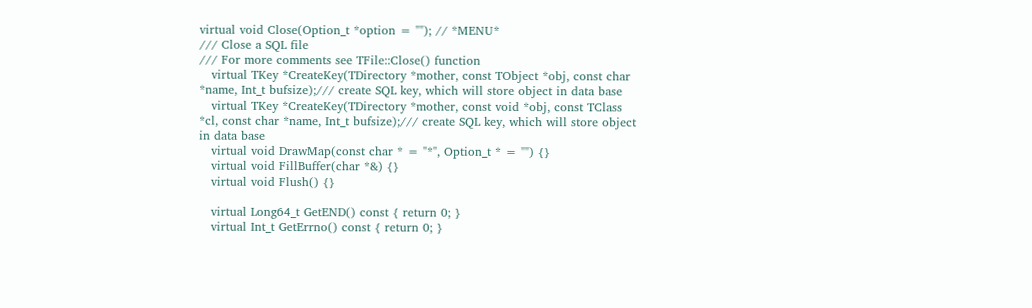virtual void Close(Option_t *option = ""); // *MENU*
/// Close a SQL file
/// For more comments see TFile::Close() function
   virtual TKey *CreateKey(TDirectory *mother, const TObject *obj, const char *name, Int_t bufsize);/// create SQL key, which will store object in data base
   virtual TKey *CreateKey(TDirectory *mother, const void *obj, const TClass *cl, const char *name, Int_t bufsize);/// create SQL key, which will store object in data base
   virtual void DrawMap(const char * = "*", Option_t * = "") {}
   virtual void FillBuffer(char *&) {}
   virtual void Flush() {}

   virtual Long64_t GetEND() const { return 0; }
   virtual Int_t GetErrno() const { return 0; }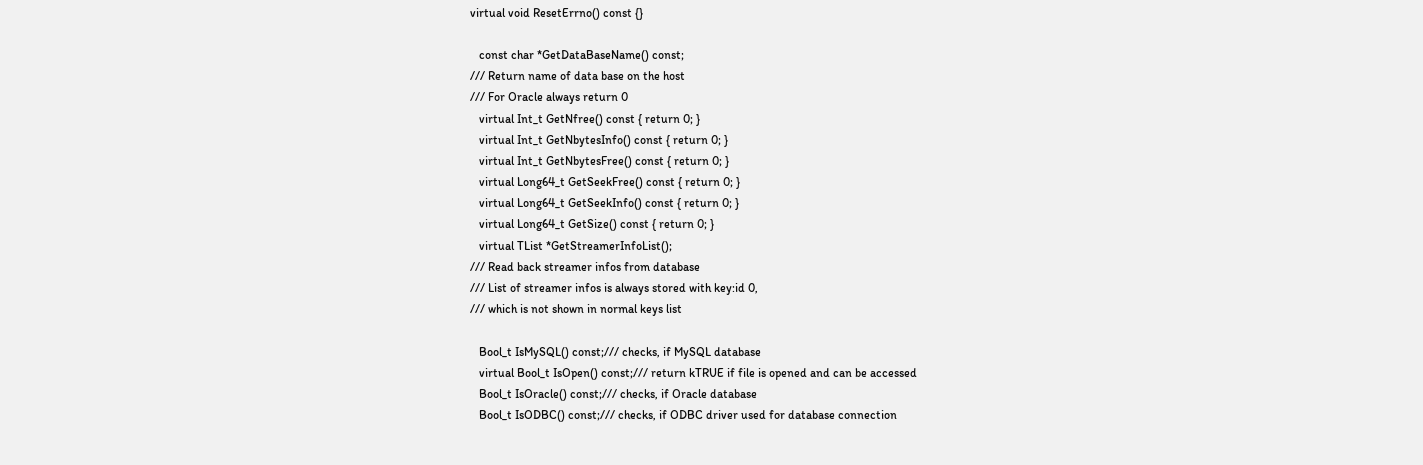virtual void ResetErrno() const {}

   const char *GetDataBaseName() const;
/// Return name of data base on the host
/// For Oracle always return 0
   virtual Int_t GetNfree() const { return 0; }
   virtual Int_t GetNbytesInfo() const { return 0; }
   virtual Int_t GetNbytesFree() const { return 0; }
   virtual Long64_t GetSeekFree() const { return 0; }
   virtual Long64_t GetSeekInfo() const { return 0; }
   virtual Long64_t GetSize() const { return 0; }
   virtual TList *GetStreamerInfoList();
/// Read back streamer infos from database
/// List of streamer infos is always stored with key:id 0,
/// which is not shown in normal keys list

   Bool_t IsMySQL() const;/// checks, if MySQL database
   virtual Bool_t IsOpen() const;/// return kTRUE if file is opened and can be accessed
   Bool_t IsOracle() const;/// checks, if Oracle database
   Bool_t IsODBC() const;/// checks, if ODBC driver used for database connection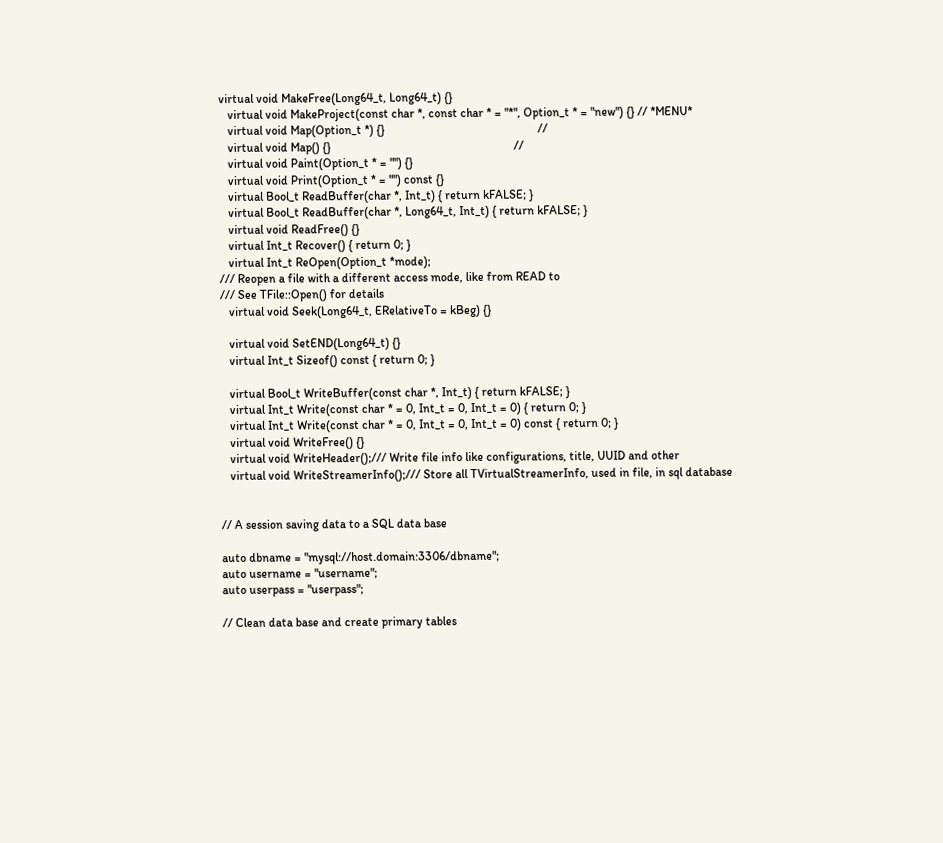virtual void MakeFree(Long64_t, Long64_t) {}
   virtual void MakeProject(const char *, const char * = "*", Option_t * = "new") {} // *MENU*
   virtual void Map(Option_t *) {}                                                   //
   virtual void Map() {}                                                             //
   virtual void Paint(Option_t * = "") {}
   virtual void Print(Option_t * = "") const {}
   virtual Bool_t ReadBuffer(char *, Int_t) { return kFALSE; }
   virtual Bool_t ReadBuffer(char *, Long64_t, Int_t) { return kFALSE; }
   virtual void ReadFree() {}
   virtual Int_t Recover() { return 0; }
   virtual Int_t ReOpen(Option_t *mode);
/// Reopen a file with a different access mode, like from READ to
/// See TFile::Open() for details
   virtual void Seek(Long64_t, ERelativeTo = kBeg) {}

   virtual void SetEND(Long64_t) {}
   virtual Int_t Sizeof() const { return 0; }

   virtual Bool_t WriteBuffer(const char *, Int_t) { return kFALSE; }
   virtual Int_t Write(const char * = 0, Int_t = 0, Int_t = 0) { return 0; }
   virtual Int_t Write(const char * = 0, Int_t = 0, Int_t = 0) const { return 0; }
   virtual void WriteFree() {}
   virtual void WriteHeader();/// Write file info like configurations, title, UUID and other
   virtual void WriteStreamerInfo();/// Store all TVirtualStreamerInfo, used in file, in sql database


// A session saving data to a SQL data base

auto dbname = "mysql://host.domain:3306/dbname";
auto username = "username";
auto userpass = "userpass";

// Clean data base and create primary tables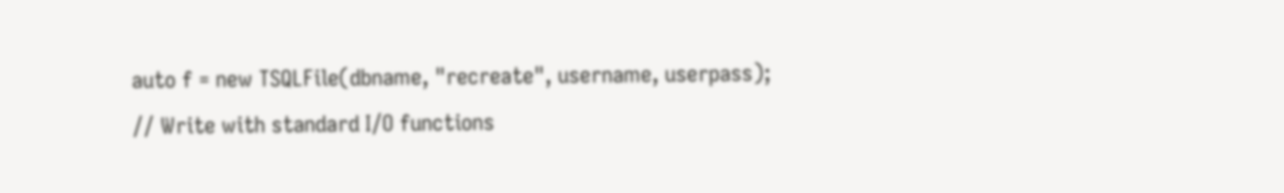auto f = new TSQLFile(dbname, "recreate", username, userpass);
// Write with standard I/O functions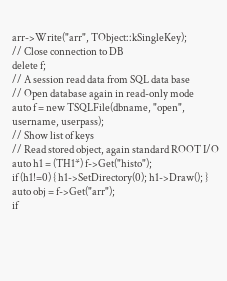arr->Write("arr", TObject::kSingleKey);
// Close connection to DB
delete f;
// A session read data from SQL data base
// Open database again in read-only mode
auto f = new TSQLFile(dbname, "open", username, userpass);
// Show list of keys
// Read stored object, again standard ROOT I/O
auto h1 = (TH1*) f->Get("histo");
if (h1!=0) { h1->SetDirectory(0); h1->Draw(); }
auto obj = f->Get("arr");
if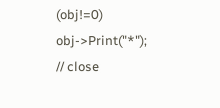(obj!=0) obj->Print("*");
// close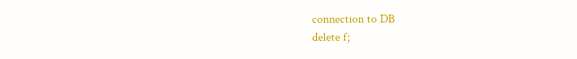connection to DB
delete f;